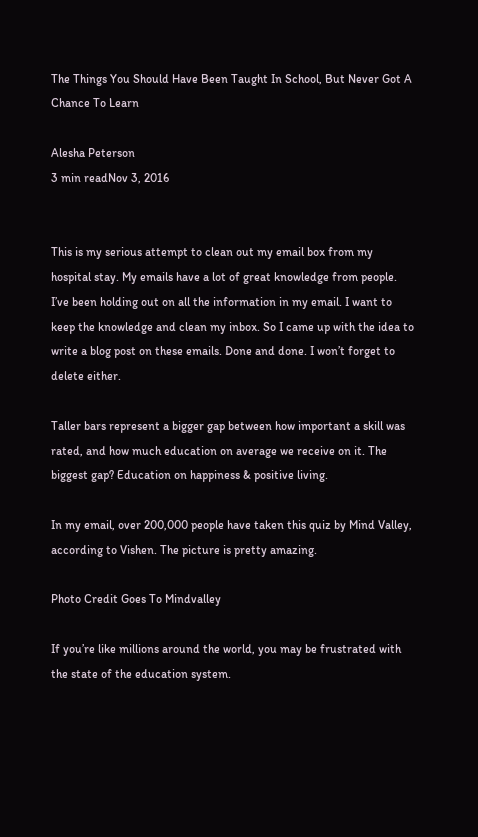The Things You Should Have Been Taught In School, But Never Got A Chance To Learn

Alesha Peterson
3 min readNov 3, 2016


This is my serious attempt to clean out my email box from my hospital stay. My emails have a lot of great knowledge from people. I’ve been holding out on all the information in my email. I want to keep the knowledge and clean my inbox. So I came up with the idea to write a blog post on these emails. Done and done. I won’t forget to delete either.

Taller bars represent a bigger gap between how important a skill was rated, and how much education on average we receive on it. The biggest gap? Education on happiness & positive living.

In my email, over 200,000 people have taken this quiz by Mind Valley, according to Vishen. The picture is pretty amazing.

Photo Credit Goes To Mindvalley

If you’re like millions around the world, you may be frustrated with the state of the education system.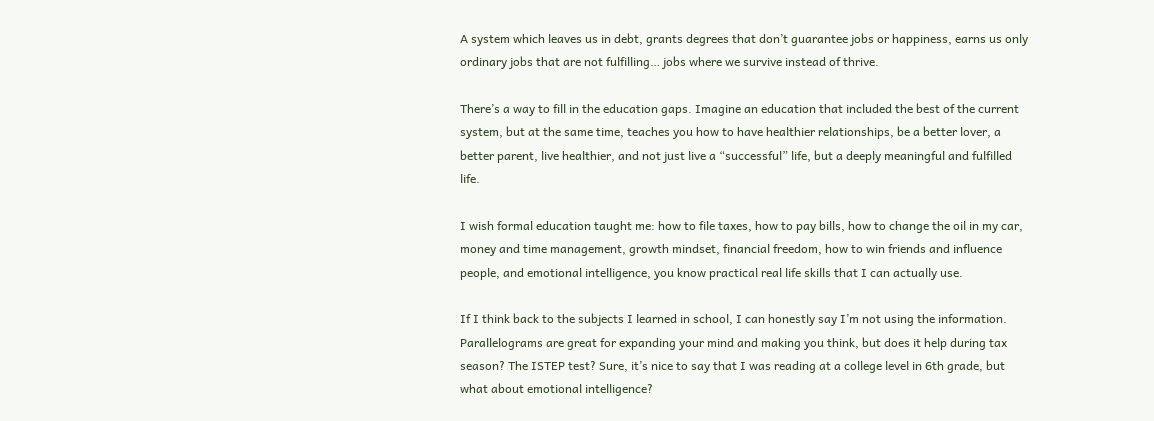A system which leaves us in debt, grants degrees that don’t guarantee jobs or happiness, earns us only ordinary jobs that are not fulfilling… jobs where we survive instead of thrive.

There’s a way to fill in the education gaps. Imagine an education that included the best of the current system, but at the same time, teaches you how to have healthier relationships, be a better lover, a better parent, live healthier, and not just live a “successful” life, but a deeply meaningful and fulfilled life.

I wish formal education taught me: how to file taxes, how to pay bills, how to change the oil in my car, money and time management, growth mindset, financial freedom, how to win friends and influence people, and emotional intelligence, you know practical real life skills that I can actually use.

If I think back to the subjects I learned in school, I can honestly say I’m not using the information. Parallelograms are great for expanding your mind and making you think, but does it help during tax season? The ISTEP test? Sure, it’s nice to say that I was reading at a college level in 6th grade, but what about emotional intelligence?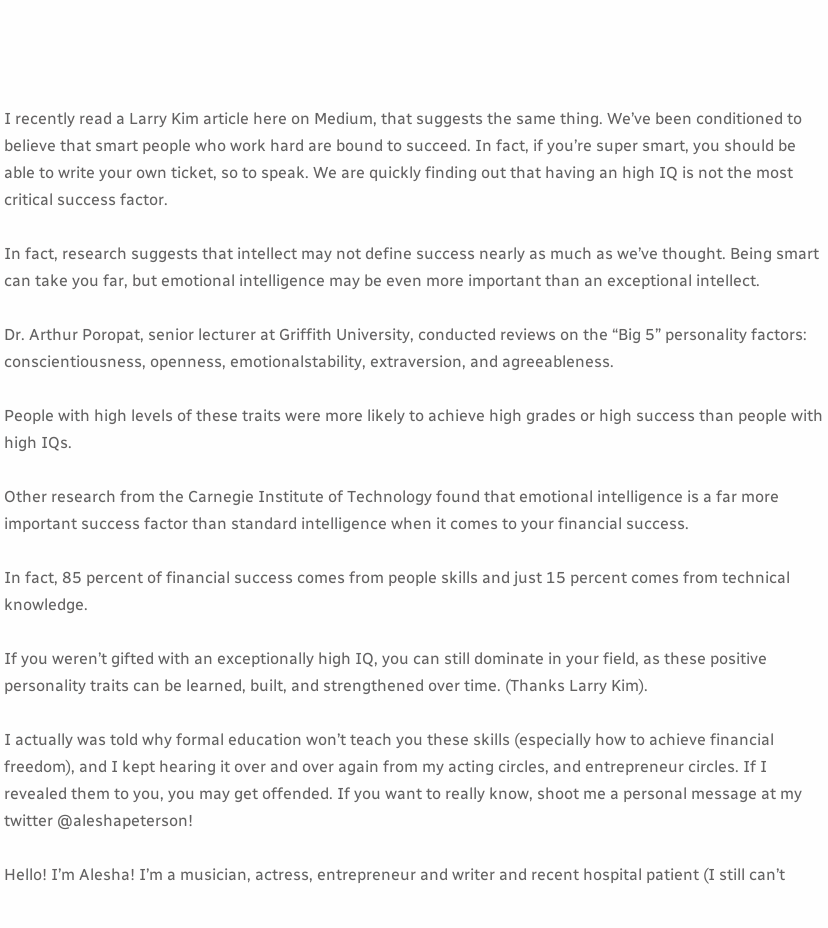I recently read a Larry Kim article here on Medium, that suggests the same thing. We’ve been conditioned to believe that smart people who work hard are bound to succeed. In fact, if you’re super smart, you should be able to write your own ticket, so to speak. We are quickly finding out that having an high IQ is not the most critical success factor.

In fact, research suggests that intellect may not define success nearly as much as we’ve thought. Being smart can take you far, but emotional intelligence may be even more important than an exceptional intellect.

Dr. Arthur Poropat, senior lecturer at Griffith University, conducted reviews on the “Big 5” personality factors: conscientiousness, openness, emotionalstability, extraversion, and agreeableness.

People with high levels of these traits were more likely to achieve high grades or high success than people with high IQs.

Other research from the Carnegie Institute of Technology found that emotional intelligence is a far more important success factor than standard intelligence when it comes to your financial success.

In fact, 85 percent of financial success comes from people skills and just 15 percent comes from technical knowledge.

If you weren’t gifted with an exceptionally high IQ, you can still dominate in your field, as these positive personality traits can be learned, built, and strengthened over time. (Thanks Larry Kim).

I actually was told why formal education won’t teach you these skills (especially how to achieve financial freedom), and I kept hearing it over and over again from my acting circles, and entrepreneur circles. If I revealed them to you, you may get offended. If you want to really know, shoot me a personal message at my twitter @aleshapeterson!

Hello! I’m Alesha! I’m a musician, actress, entrepreneur and writer and recent hospital patient (I still can’t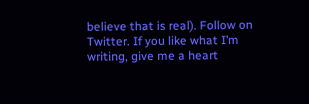believe that is real). Follow on Twitter. If you like what I’m writing, give me a heart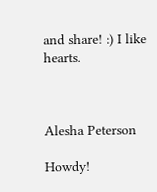and share! :) I like hearts.



Alesha Peterson

Howdy!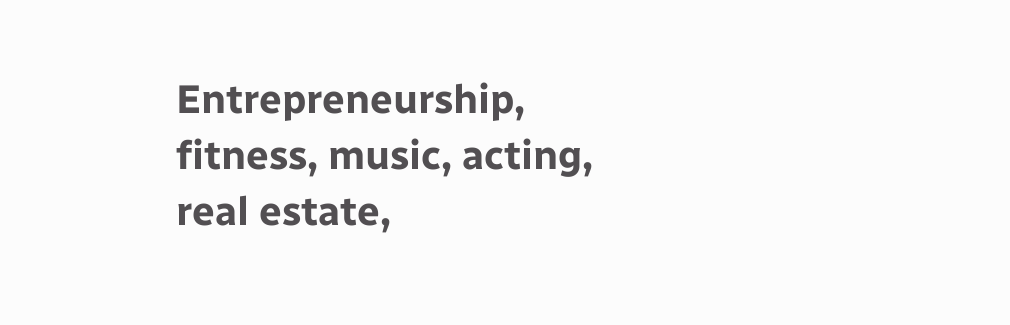Entrepreneurship, fitness, music, acting, real estate,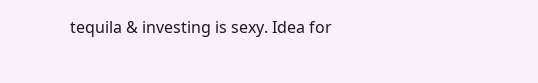tequila & investing is sexy. Idea for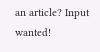an article? Input wanted!